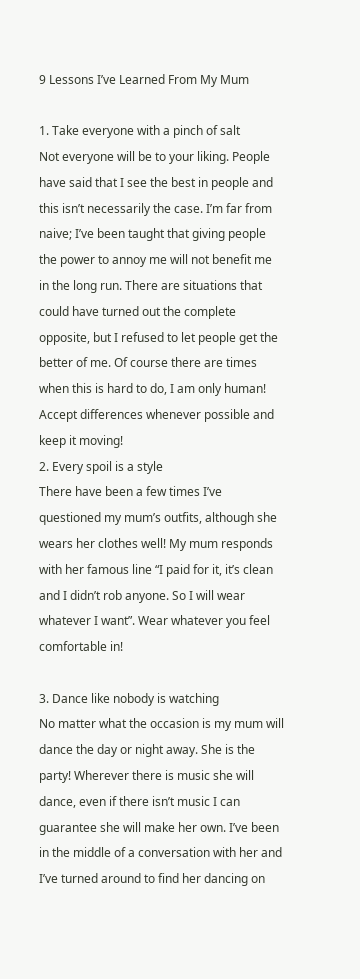9 Lessons I’ve Learned From My Mum

1. Take everyone with a pinch of salt
Not everyone will be to your liking. People have said that I see the best in people and this isn’t necessarily the case. I’m far from naive; I’ve been taught that giving people the power to annoy me will not benefit me in the long run. There are situations that could have turned out the complete opposite, but I refused to let people get the better of me. Of course there are times when this is hard to do, I am only human! Accept differences whenever possible and keep it moving!
2. Every spoil is a style
There have been a few times I’ve questioned my mum’s outfits, although she wears her clothes well! My mum responds with her famous line “I paid for it, it’s clean and I didn’t rob anyone. So I will wear whatever I want”. Wear whatever you feel comfortable in!

3. Dance like nobody is watching
No matter what the occasion is my mum will dance the day or night away. She is the party! Wherever there is music she will dance, even if there isn’t music I can guarantee she will make her own. I’ve been in the middle of a conversation with her and I’ve turned around to find her dancing on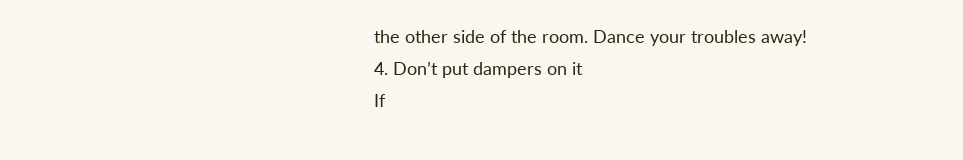the other side of the room. Dance your troubles away!
4. Don’t put dampers on it
If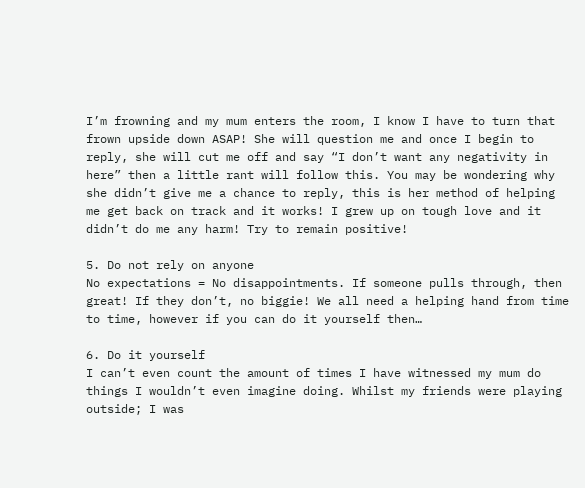I’m frowning and my mum enters the room, I know I have to turn that frown upside down ASAP! She will question me and once I begin to reply, she will cut me off and say “I don’t want any negativity in here” then a little rant will follow this. You may be wondering why she didn’t give me a chance to reply, this is her method of helping me get back on track and it works! I grew up on tough love and it didn’t do me any harm! Try to remain positive!

5. Do not rely on anyone
No expectations = No disappointments. If someone pulls through, then great! If they don’t, no biggie! We all need a helping hand from time to time, however if you can do it yourself then…

6. Do it yourself
I can’t even count the amount of times I have witnessed my mum do things I wouldn’t even imagine doing. Whilst my friends were playing outside; I was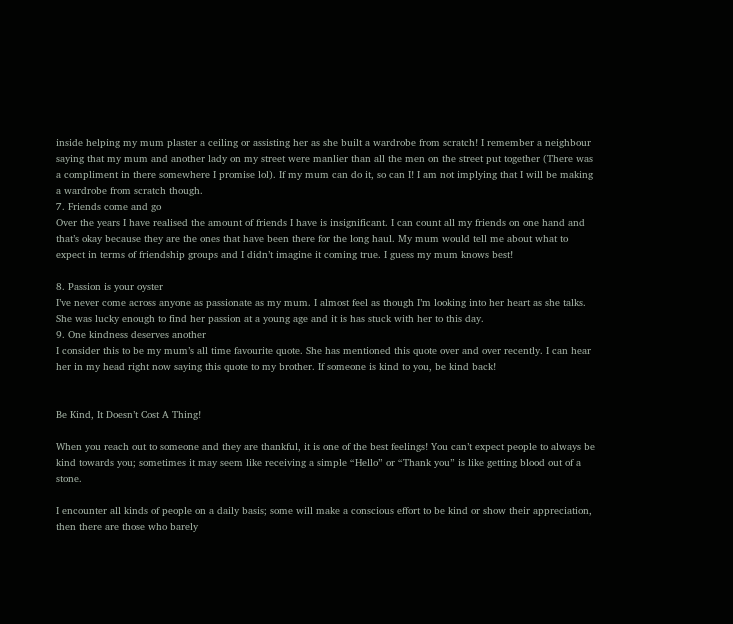inside helping my mum plaster a ceiling or assisting her as she built a wardrobe from scratch! I remember a neighbour saying that my mum and another lady on my street were manlier than all the men on the street put together (There was a compliment in there somewhere I promise lol). If my mum can do it, so can I! I am not implying that I will be making a wardrobe from scratch though.
7. Friends come and go
Over the years I have realised the amount of friends I have is insignificant. I can count all my friends on one hand and that’s okay because they are the ones that have been there for the long haul. My mum would tell me about what to expect in terms of friendship groups and I didn’t imagine it coming true. I guess my mum knows best!

8. Passion is your oyster
I’ve never come across anyone as passionate as my mum. I almost feel as though I’m looking into her heart as she talks. She was lucky enough to find her passion at a young age and it is has stuck with her to this day.
9. One kindness deserves another
I consider this to be my mum’s all time favourite quote. She has mentioned this quote over and over recently. I can hear her in my head right now saying this quote to my brother. If someone is kind to you, be kind back!


Be Kind, It Doesn’t Cost A Thing!

When you reach out to someone and they are thankful, it is one of the best feelings! You can’t expect people to always be kind towards you; sometimes it may seem like receiving a simple “Hello” or “Thank you” is like getting blood out of a stone.

I encounter all kinds of people on a daily basis; some will make a conscious effort to be kind or show their appreciation, then there are those who barely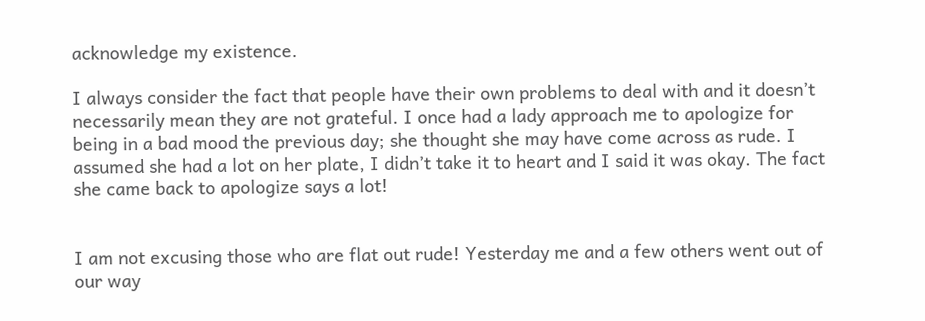acknowledge my existence.

I always consider the fact that people have their own problems to deal with and it doesn’t necessarily mean they are not grateful. I once had a lady approach me to apologize for being in a bad mood the previous day; she thought she may have come across as rude. I assumed she had a lot on her plate, I didn’t take it to heart and I said it was okay. The fact she came back to apologize says a lot!


I am not excusing those who are flat out rude! Yesterday me and a few others went out of our way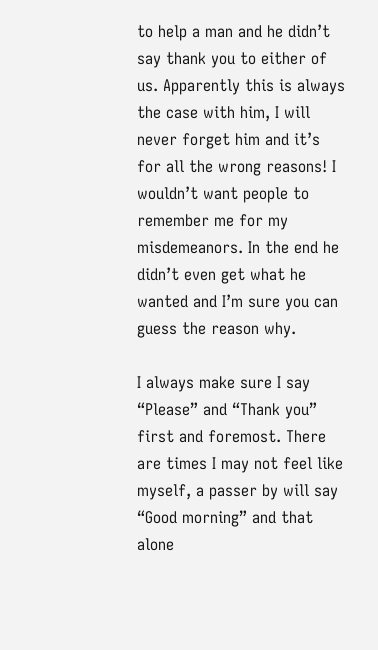to help a man and he didn’t say thank you to either of us. Apparently this is always the case with him, I will never forget him and it’s for all the wrong reasons! I wouldn’t want people to remember me for my misdemeanors. In the end he didn’t even get what he wanted and I’m sure you can guess the reason why.

I always make sure I say “Please” and “Thank you” first and foremost. There are times I may not feel like myself, a passer by will say “Good morning” and that alone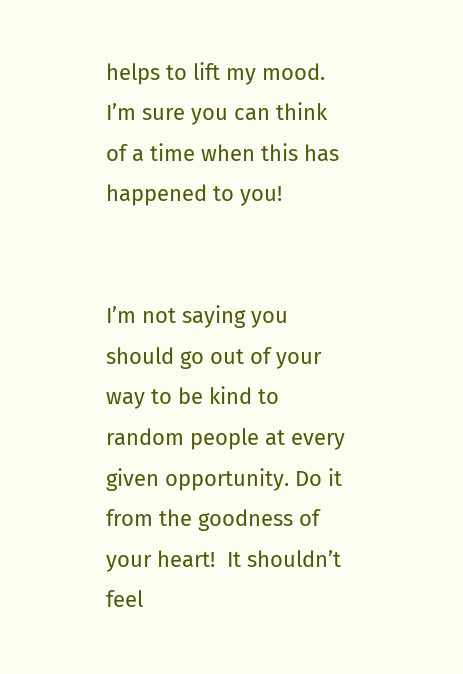helps to lift my mood. I’m sure you can think of a time when this has happened to you!


I’m not saying you should go out of your way to be kind to random people at every given opportunity. Do it from the goodness of your heart!  It shouldn’t feel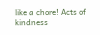like a chore! Acts of kindness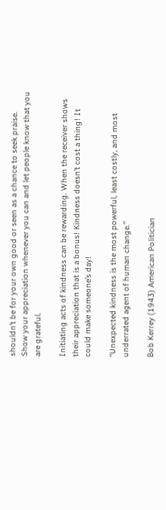shouldn’t be for your own good or seen as a chance to seek praise. Show your appreciation whenever you can and let people know that you are grateful.

Initiating acts of kindness can be rewarding. When the receiver shows their appreciation that is a bonus! Kindness doesn’t cost a thing! It could make someone’s day!

“Unexpected kindness is the most powerful, least costly, and most underrated agent of human change.”

Bob Kerrey (1943) American Politician